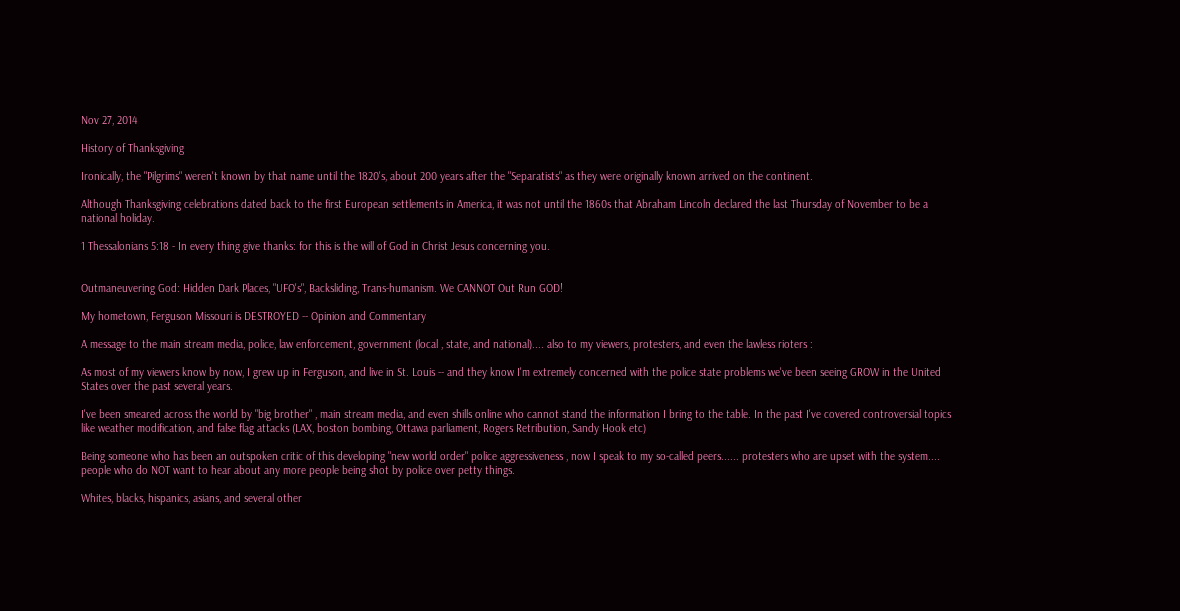Nov 27, 2014

History of Thanksgiving

Ironically, the "Pilgrims" weren't known by that name until the 1820's, about 200 years after the "Separatists" as they were originally known arrived on the continent.

Although Thanksgiving celebrations dated back to the first European settlements in America, it was not until the 1860s that Abraham Lincoln declared the last Thursday of November to be a national holiday.

1 Thessalonians 5:18 - In every thing give thanks: for this is the will of God in Christ Jesus concerning you.


Outmaneuvering God: Hidden Dark Places, "UFO's", Backsliding, Trans-humanism. We CANNOT Out Run GOD!

My hometown, Ferguson Missouri is DESTROYED -- Opinion and Commentary

A message to the main stream media, police, law enforcement, government (local , state, and national).... also to my viewers, protesters, and even the lawless rioters :

As most of my viewers know by now, I grew up in Ferguson, and live in St. Louis -- and they know I'm extremely concerned with the police state problems we've been seeing GROW in the United States over the past several years.

I've been smeared across the world by "big brother" , main stream media, and even shills online who cannot stand the information I bring to the table. In the past I've covered controversial topics like weather modification, and false flag attacks (LAX, boston bombing, Ottawa parliament, Rogers Retribution, Sandy Hook etc)

Being someone who has been an outspoken critic of this developing "new world order" police aggressiveness , now I speak to my so-called peers...... protesters who are upset with the system.... people who do NOT want to hear about any more people being shot by police over petty things.

Whites, blacks, hispanics, asians, and several other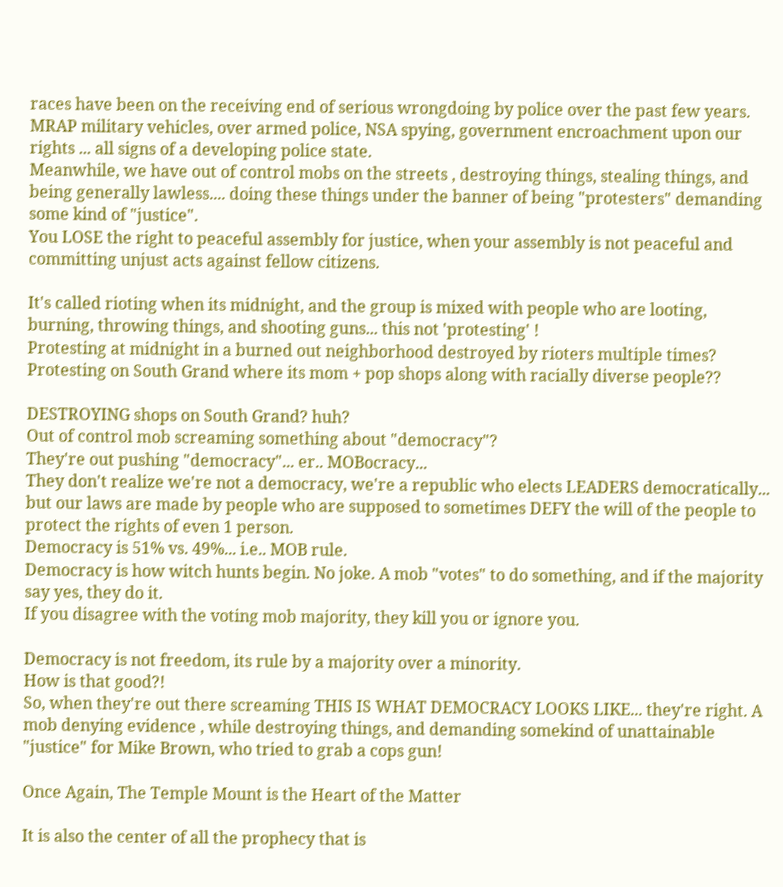races have been on the receiving end of serious wrongdoing by police over the past few years.
MRAP military vehicles, over armed police, NSA spying, government encroachment upon our rights ... all signs of a developing police state.
Meanwhile, we have out of control mobs on the streets , destroying things, stealing things, and being generally lawless.... doing these things under the banner of being "protesters" demanding some kind of "justice".
You LOSE the right to peaceful assembly for justice, when your assembly is not peaceful and committing unjust acts against fellow citizens.

It's called rioting when its midnight, and the group is mixed with people who are looting, burning, throwing things, and shooting guns... this not 'protesting' !
Protesting at midnight in a burned out neighborhood destroyed by rioters multiple times? Protesting on South Grand where its mom + pop shops along with racially diverse people??

DESTROYING shops on South Grand? huh?
Out of control mob screaming something about "democracy"?
They're out pushing "democracy"... er.. MOBocracy...
They don't realize we're not a democracy, we're a republic who elects LEADERS democratically... but our laws are made by people who are supposed to sometimes DEFY the will of the people to protect the rights of even 1 person.
Democracy is 51% vs. 49%... i.e.. MOB rule.
Democracy is how witch hunts begin. No joke. A mob "votes" to do something, and if the majority say yes, they do it.
If you disagree with the voting mob majority, they kill you or ignore you.

Democracy is not freedom, its rule by a majority over a minority.
How is that good?!
So, when they're out there screaming THIS IS WHAT DEMOCRACY LOOKS LIKE... they're right. A mob denying evidence , while destroying things, and demanding somekind of unattainable "justice" for Mike Brown, who tried to grab a cops gun!

Once Again, The Temple Mount is the Heart of the Matter

It is also the center of all the prophecy that is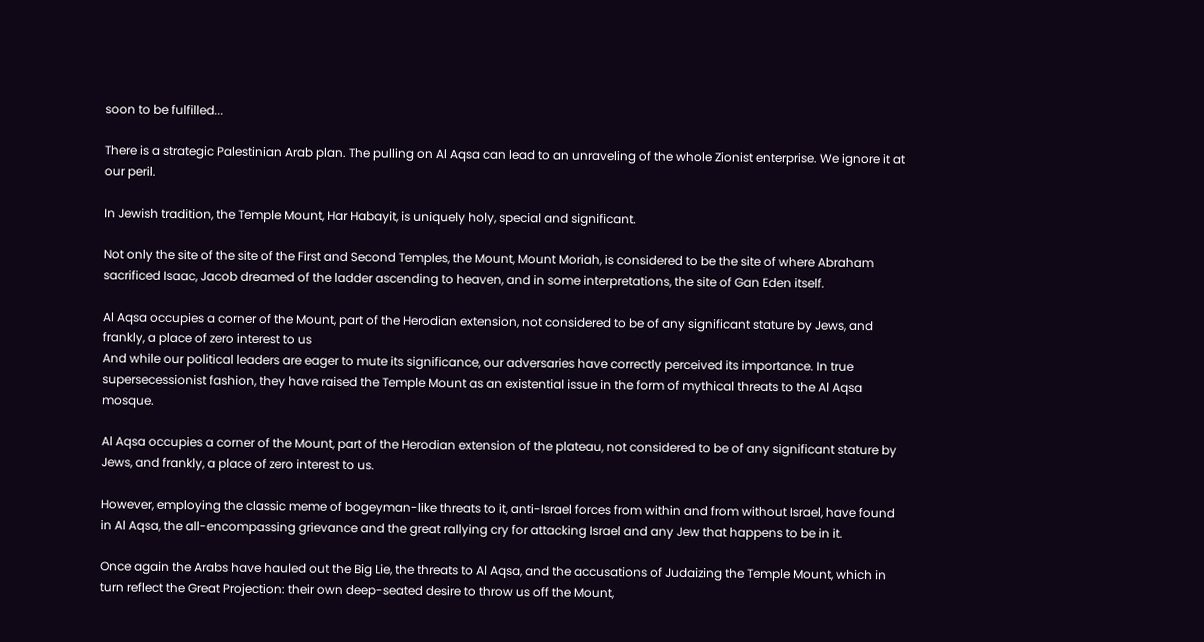soon to be fulfilled...

There is a strategic Palestinian Arab plan. The pulling on Al Aqsa can lead to an unraveling of the whole Zionist enterprise. We ignore it at our peril.

In Jewish tradition, the Temple Mount, Har Habayit, is uniquely holy, special and significant.

Not only the site of the site of the First and Second Temples, the Mount, Mount Moriah, is considered to be the site of where Abraham sacrificed Isaac, Jacob dreamed of the ladder ascending to heaven, and in some interpretations, the site of Gan Eden itself.

Al Aqsa occupies a corner of the Mount, part of the Herodian extension, not considered to be of any significant stature by Jews, and frankly, a place of zero interest to us
And while our political leaders are eager to mute its significance, our adversaries have correctly perceived its importance. In true supersecessionist fashion, they have raised the Temple Mount as an existential issue in the form of mythical threats to the Al Aqsa mosque.

Al Aqsa occupies a corner of the Mount, part of the Herodian extension of the plateau, not considered to be of any significant stature by Jews, and frankly, a place of zero interest to us.

However, employing the classic meme of bogeyman-like threats to it, anti-Israel forces from within and from without Israel, have found in Al Aqsa, the all-encompassing grievance and the great rallying cry for attacking Israel and any Jew that happens to be in it.

Once again the Arabs have hauled out the Big Lie, the threats to Al Aqsa, and the accusations of Judaizing the Temple Mount, which in turn reflect the Great Projection: their own deep-seated desire to throw us off the Mount,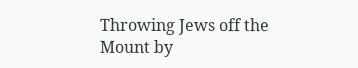Throwing Jews off the Mount by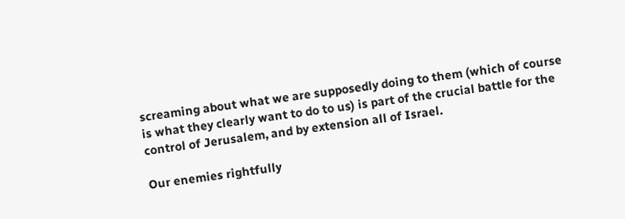screaming about what we are supposedly doing to them (which of course is what they clearly want to do to us) is part of the crucial battle for the control of Jerusalem, and by extension all of Israel.

Our enemies rightfully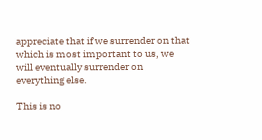appreciate that if we surrender on that which is most important to us, we will eventually surrender on everything else.

This is no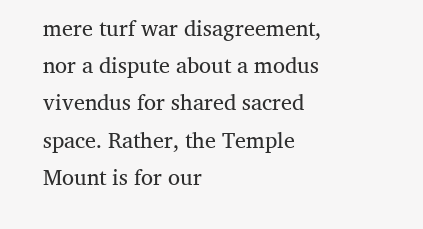mere turf war disagreement, nor a dispute about a modus vivendus for shared sacred space. Rather, the Temple Mount is for our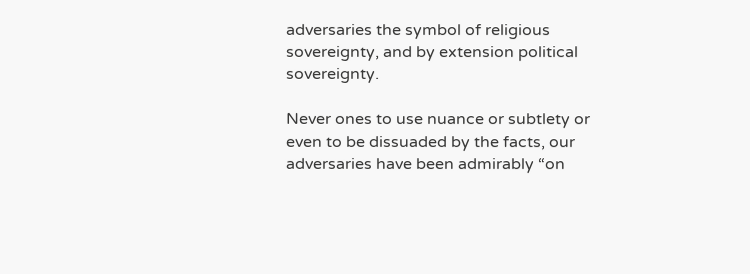adversaries the symbol of religious sovereignty, and by extension political sovereignty.

Never ones to use nuance or subtlety or even to be dissuaded by the facts, our adversaries have been admirably “on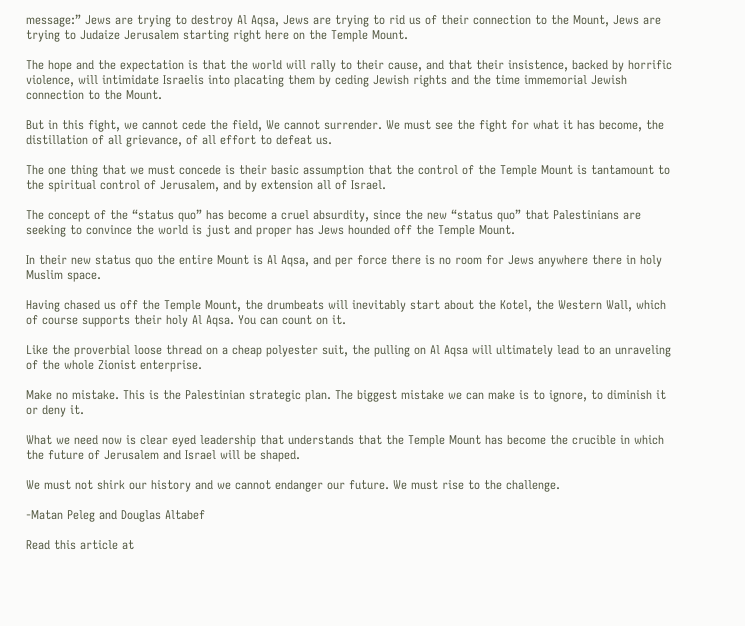message:” Jews are trying to destroy Al Aqsa, Jews are trying to rid us of their connection to the Mount, Jews are trying to Judaize Jerusalem starting right here on the Temple Mount.

The hope and the expectation is that the world will rally to their cause, and that their insistence, backed by horrific violence, will intimidate Israelis into placating them by ceding Jewish rights and the time immemorial Jewish connection to the Mount.

But in this fight, we cannot cede the field, We cannot surrender. We must see the fight for what it has become, the distillation of all grievance, of all effort to defeat us.

The one thing that we must concede is their basic assumption that the control of the Temple Mount is tantamount to the spiritual control of Jerusalem, and by extension all of Israel.

The concept of the “status quo” has become a cruel absurdity, since the new “status quo” that Palestinians are seeking to convince the world is just and proper has Jews hounded off the Temple Mount.

In their new status quo the entire Mount is Al Aqsa, and per force there is no room for Jews anywhere there in holy Muslim space.

Having chased us off the Temple Mount, the drumbeats will inevitably start about the Kotel, the Western Wall, which of course supports their holy Al Aqsa. You can count on it.

Like the proverbial loose thread on a cheap polyester suit, the pulling on Al Aqsa will ultimately lead to an unraveling of the whole Zionist enterprise.

Make no mistake. This is the Palestinian strategic plan. The biggest mistake we can make is to ignore, to diminish it or deny it.

What we need now is clear eyed leadership that understands that the Temple Mount has become the crucible in which the future of Jerusalem and Israel will be shaped.

We must not shirk our history and we cannot endanger our future. We must rise to the challenge.

-Matan Peleg and Douglas Altabef

Read this article at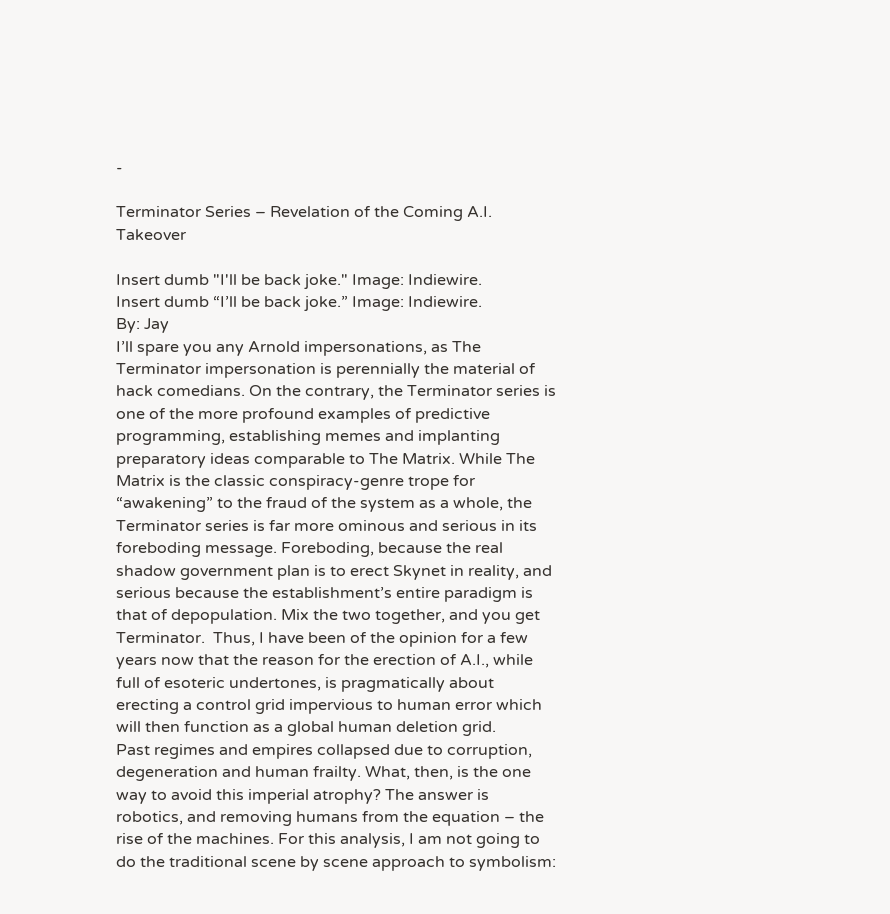-

Terminator Series – Revelation of the Coming A.I. Takeover

Insert dumb "I'll be back joke." Image: Indiewire.
Insert dumb “I’ll be back joke.” Image: Indiewire.
By: Jay
I’ll spare you any Arnold impersonations, as The Terminator impersonation is perennially the material of hack comedians. On the contrary, the Terminator series is one of the more profound examples of predictive programming, establishing memes and implanting preparatory ideas comparable to The Matrix. While The Matrix is the classic conspiracy-genre trope for “awakening” to the fraud of the system as a whole, the Terminator series is far more ominous and serious in its foreboding message. Foreboding, because the real shadow government plan is to erect Skynet in reality, and serious because the establishment’s entire paradigm is that of depopulation. Mix the two together, and you get Terminator.  Thus, I have been of the opinion for a few years now that the reason for the erection of A.I., while full of esoteric undertones, is pragmatically about erecting a control grid impervious to human error which will then function as a global human deletion grid.
Past regimes and empires collapsed due to corruption, degeneration and human frailty. What, then, is the one way to avoid this imperial atrophy? The answer is robotics, and removing humans from the equation – the rise of the machines. For this analysis, I am not going to do the traditional scene by scene approach to symbolism: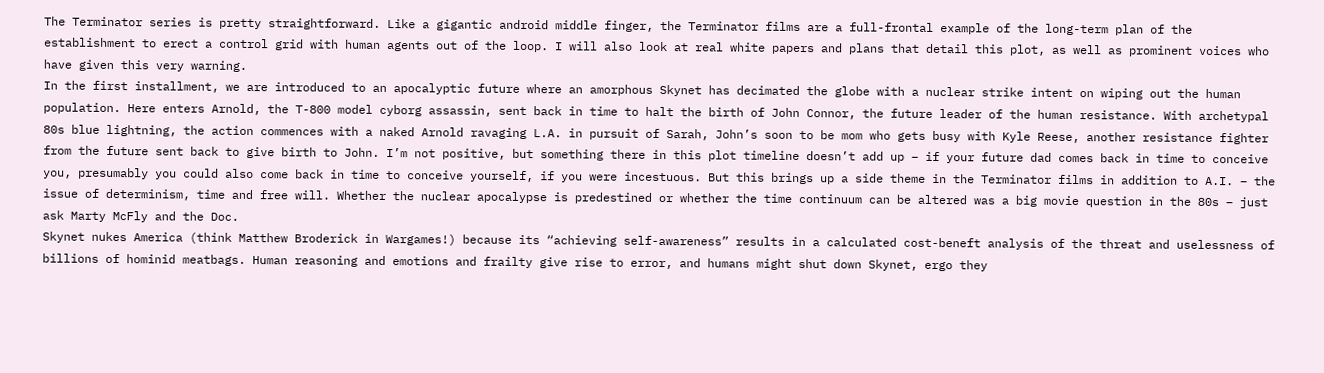The Terminator series is pretty straightforward. Like a gigantic android middle finger, the Terminator films are a full-frontal example of the long-term plan of the establishment to erect a control grid with human agents out of the loop. I will also look at real white papers and plans that detail this plot, as well as prominent voices who have given this very warning.
In the first installment, we are introduced to an apocalyptic future where an amorphous Skynet has decimated the globe with a nuclear strike intent on wiping out the human population. Here enters Arnold, the T-800 model cyborg assassin, sent back in time to halt the birth of John Connor, the future leader of the human resistance. With archetypal 80s blue lightning, the action commences with a naked Arnold ravaging L.A. in pursuit of Sarah, John’s soon to be mom who gets busy with Kyle Reese, another resistance fighter from the future sent back to give birth to John. I’m not positive, but something there in this plot timeline doesn’t add up – if your future dad comes back in time to conceive you, presumably you could also come back in time to conceive yourself, if you were incestuous. But this brings up a side theme in the Terminator films in addition to A.I. – the issue of determinism, time and free will. Whether the nuclear apocalypse is predestined or whether the time continuum can be altered was a big movie question in the 80s – just ask Marty McFly and the Doc.
Skynet nukes America (think Matthew Broderick in Wargames!) because its “achieving self-awareness” results in a calculated cost-beneft analysis of the threat and uselessness of billions of hominid meatbags. Human reasoning and emotions and frailty give rise to error, and humans might shut down Skynet, ergo they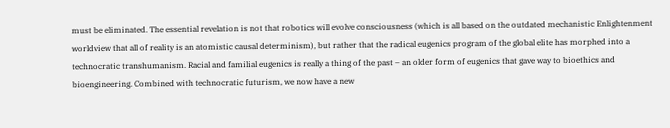must be eliminated. The essential revelation is not that robotics will evolve consciousness (which is all based on the outdated mechanistic Enlightenment worldview that all of reality is an atomistic causal determinism), but rather that the radical eugenics program of the global elite has morphed into a technocratic transhumanism. Racial and familial eugenics is really a thing of the past – an older form of eugenics that gave way to bioethics and bioengineering. Combined with technocratic futurism, we now have a new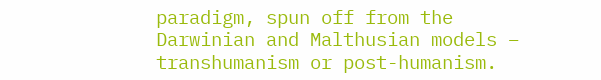paradigm, spun off from the Darwinian and Malthusian models – transhumanism or post-humanism.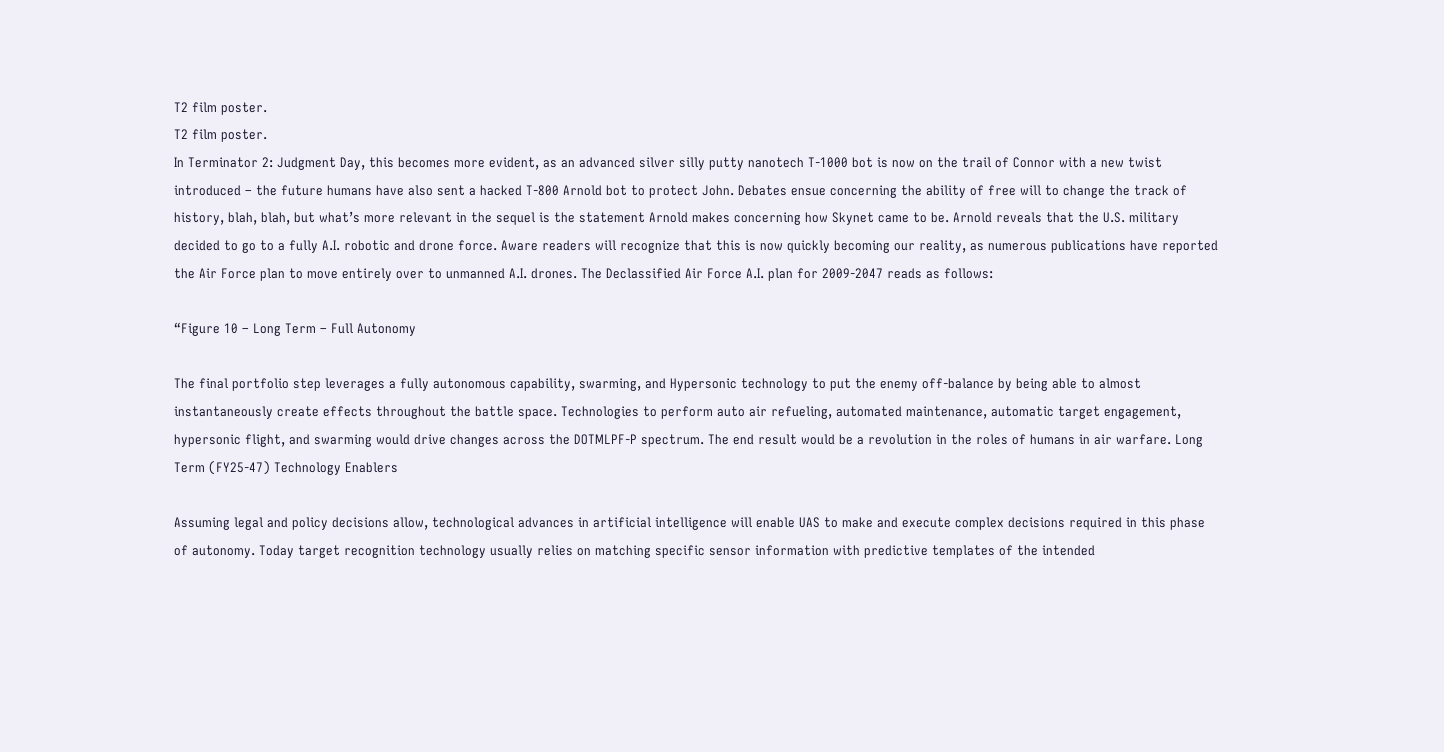T2 film poster.
T2 film poster.
In Terminator 2: Judgment Day, this becomes more evident, as an advanced silver silly putty nanotech T-1000 bot is now on the trail of Connor with a new twist introduced – the future humans have also sent a hacked T-800 Arnold bot to protect John. Debates ensue concerning the ability of free will to change the track of history, blah, blah, but what’s more relevant in the sequel is the statement Arnold makes concerning how Skynet came to be. Arnold reveals that the U.S. military decided to go to a fully A.I. robotic and drone force. Aware readers will recognize that this is now quickly becoming our reality, as numerous publications have reported the Air Force plan to move entirely over to unmanned A.I. drones. The Declassified Air Force A.I. plan for 2009-2047 reads as follows:

“Figure 10 – Long Term – Full Autonomy

The final portfolio step leverages a fully autonomous capability, swarming, and Hypersonic technology to put the enemy off-balance by being able to almost instantaneously create effects throughout the battle space. Technologies to perform auto air refueling, automated maintenance, automatic target engagement, hypersonic flight, and swarming would drive changes across the DOTMLPF-P spectrum. The end result would be a revolution in the roles of humans in air warfare. Long Term (FY25-47) Technology Enablers

Assuming legal and policy decisions allow, technological advances in artificial intelligence will enable UAS to make and execute complex decisions required in this phase of autonomy. Today target recognition technology usually relies on matching specific sensor information with predictive templates of the intended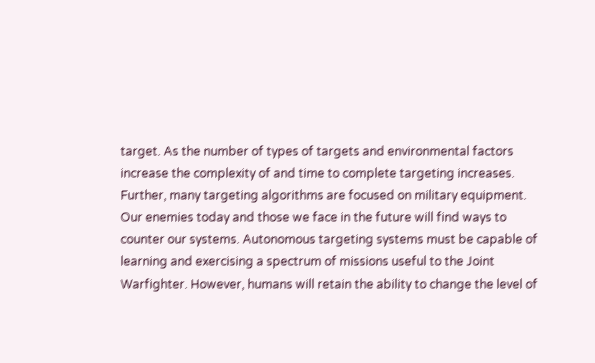target. As the number of types of targets and environmental factors increase the complexity of and time to complete targeting increases. Further, many targeting algorithms are focused on military equipment. Our enemies today and those we face in the future will find ways to counter our systems. Autonomous targeting systems must be capable of learning and exercising a spectrum of missions useful to the Joint Warfighter. However, humans will retain the ability to change the level of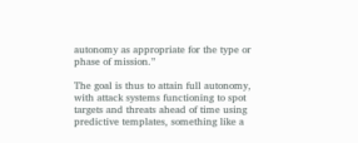autonomy as appropriate for the type or phase of mission.”

The goal is thus to attain full autonomy, with attack systems functioning to spot targets and threats ahead of time using predictive templates, something like a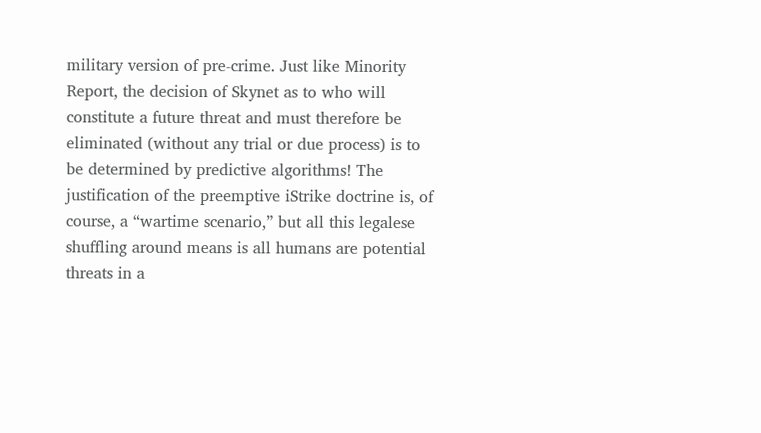military version of pre-crime. Just like Minority Report, the decision of Skynet as to who will constitute a future threat and must therefore be eliminated (without any trial or due process) is to be determined by predictive algorithms! The justification of the preemptive iStrike doctrine is, of course, a “wartime scenario,” but all this legalese shuffling around means is all humans are potential threats in a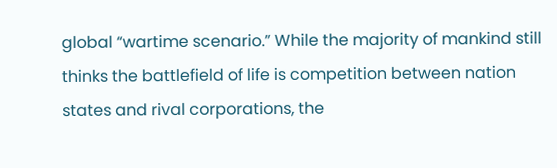global “wartime scenario.” While the majority of mankind still thinks the battlefield of life is competition between nation states and rival corporations, the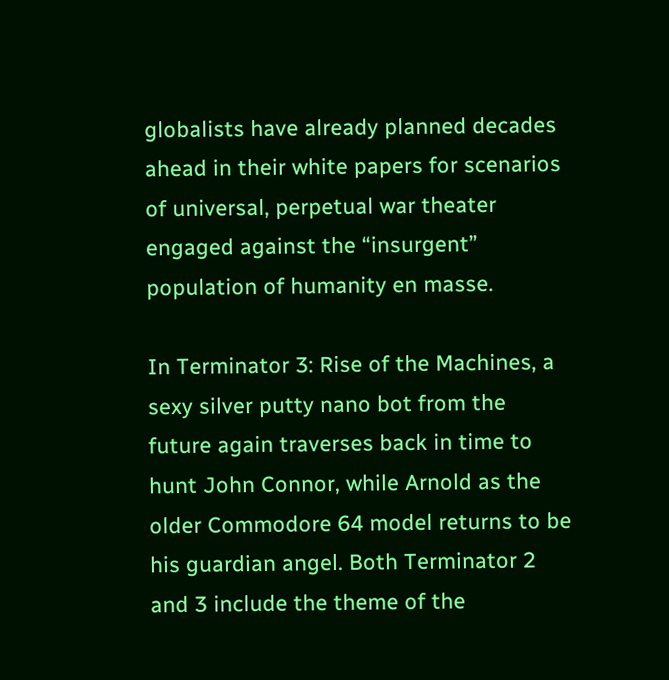globalists have already planned decades ahead in their white papers for scenarios of universal, perpetual war theater engaged against the “insurgent” population of humanity en masse.

In Terminator 3: Rise of the Machines, a sexy silver putty nano bot from the future again traverses back in time to hunt John Connor, while Arnold as the older Commodore 64 model returns to be his guardian angel. Both Terminator 2 and 3 include the theme of the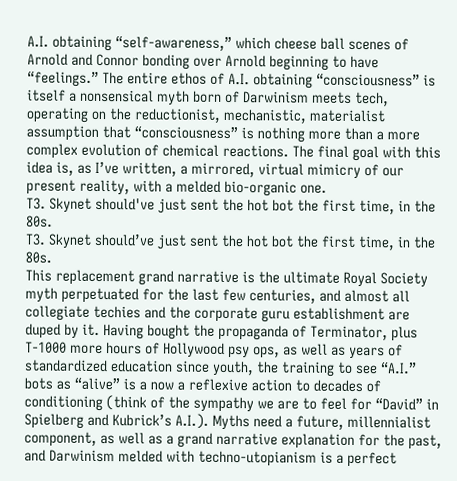A.I. obtaining “self-awareness,” which cheese ball scenes of Arnold and Connor bonding over Arnold beginning to have “feelings.” The entire ethos of A.I. obtaining “consciousness” is itself a nonsensical myth born of Darwinism meets tech, operating on the reductionist, mechanistic, materialist assumption that “consciousness” is nothing more than a more complex evolution of chemical reactions. The final goal with this idea is, as I’ve written, a mirrored, virtual mimicry of our present reality, with a melded bio-organic one.
T3. Skynet should've just sent the hot bot the first time, in the 80s.
T3. Skynet should’ve just sent the hot bot the first time, in the 80s.
This replacement grand narrative is the ultimate Royal Society myth perpetuated for the last few centuries, and almost all collegiate techies and the corporate guru establishment are duped by it. Having bought the propaganda of Terminator, plus T-1000 more hours of Hollywood psy ops, as well as years of standardized education since youth, the training to see “A.I.” bots as “alive” is a now a reflexive action to decades of conditioning (think of the sympathy we are to feel for “David” in Spielberg and Kubrick’s A.I.). Myths need a future, millennialist component, as well as a grand narrative explanation for the past, and Darwinism melded with techno-utopianism is a perfect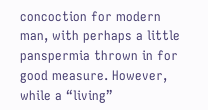concoction for modern man, with perhaps a little panspermia thrown in for good measure. However, while a “living”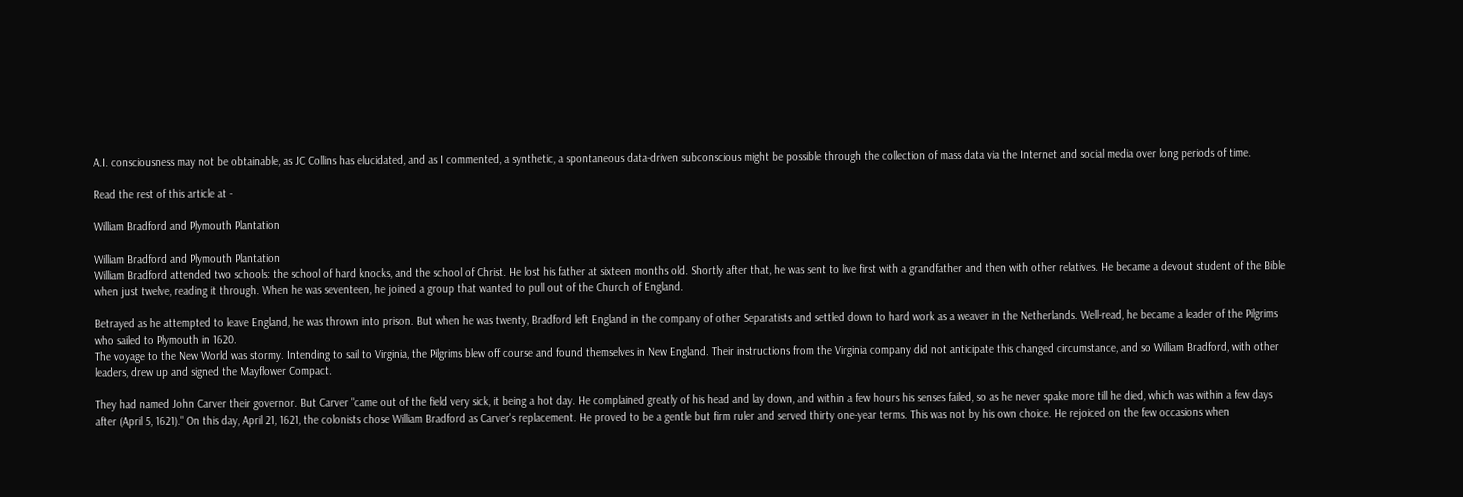A.I. consciousness may not be obtainable, as JC Collins has elucidated, and as I commented, a synthetic, a spontaneous data-driven subconscious might be possible through the collection of mass data via the Internet and social media over long periods of time.

Read the rest of this article at -

William Bradford and Plymouth Plantation

William Bradford and Plymouth Plantation
William Bradford attended two schools: the school of hard knocks, and the school of Christ. He lost his father at sixteen months old. Shortly after that, he was sent to live first with a grandfather and then with other relatives. He became a devout student of the Bible when just twelve, reading it through. When he was seventeen, he joined a group that wanted to pull out of the Church of England.

Betrayed as he attempted to leave England, he was thrown into prison. But when he was twenty, Bradford left England in the company of other Separatists and settled down to hard work as a weaver in the Netherlands. Well-read, he became a leader of the Pilgrims who sailed to Plymouth in 1620.
The voyage to the New World was stormy. Intending to sail to Virginia, the Pilgrims blew off course and found themselves in New England. Their instructions from the Virginia company did not anticipate this changed circumstance, and so William Bradford, with other leaders, drew up and signed the Mayflower Compact.

They had named John Carver their governor. But Carver "came out of the field very sick, it being a hot day. He complained greatly of his head and lay down, and within a few hours his senses failed, so as he never spake more till he died, which was within a few days after (April 5, 1621)." On this day, April 21, 1621, the colonists chose William Bradford as Carver's replacement. He proved to be a gentle but firm ruler and served thirty one-year terms. This was not by his own choice. He rejoiced on the few occasions when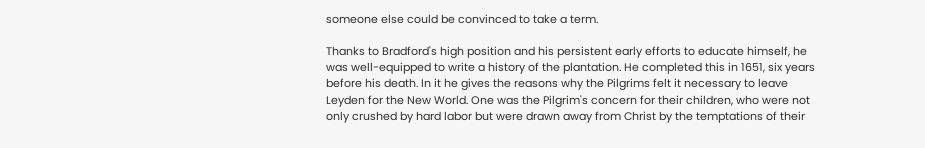someone else could be convinced to take a term.

Thanks to Bradford's high position and his persistent early efforts to educate himself, he was well-equipped to write a history of the plantation. He completed this in 1651, six years before his death. In it he gives the reasons why the Pilgrims felt it necessary to leave Leyden for the New World. One was the Pilgrim's concern for their children, who were not only crushed by hard labor but were drawn away from Christ by the temptations of their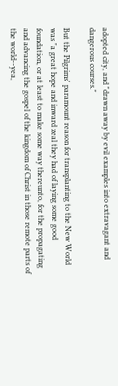adopted city, and "drawn away by evil examples into extravagant and dangerous courses."

But the Pilgrims' paramount reason for transplanting to the New World was "a great hope and inward zeal they had of laying some good foundation, or at least to make some way thereunto, for the propagating and advancing the gospel of the kingdom of Christ in those remote parts of the world--yea,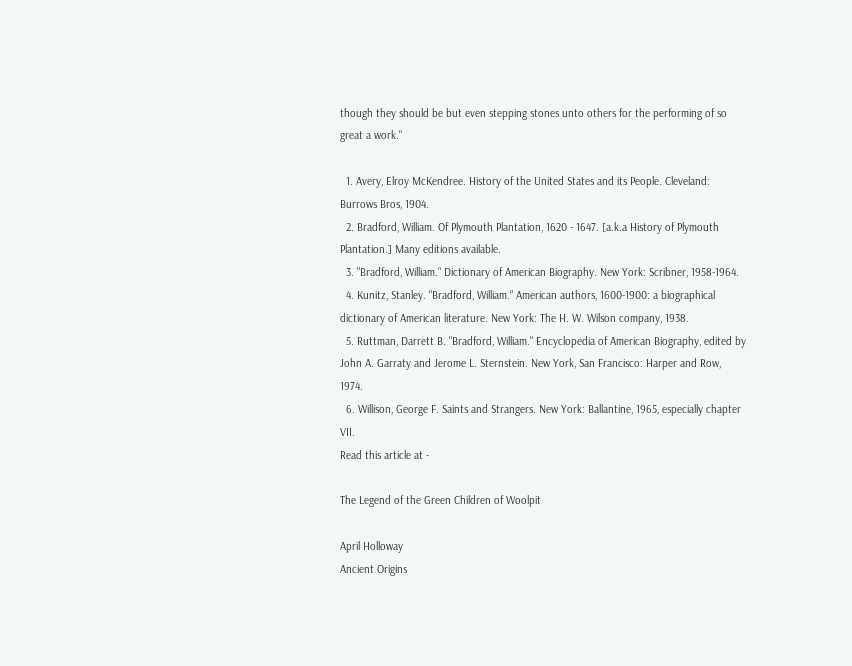though they should be but even stepping stones unto others for the performing of so great a work."

  1. Avery, Elroy McKendree. History of the United States and its People. Cleveland: Burrows Bros, 1904.
  2. Bradford, William. Of Plymouth Plantation, 1620 - 1647. [a.k.a History of Plymouth Plantation.] Many editions available.
  3. "Bradford, William." Dictionary of American Biography. New York: Scribner, 1958-1964.
  4. Kunitz, Stanley. "Bradford, William." American authors, 1600-1900: a biographical dictionary of American literature. New York: The H. W. Wilson company, 1938.
  5. Ruttman, Darrett B. "Bradford, William." Encyclopedia of American Biography, edited by John A. Garraty and Jerome L. Sternstein. New York, San Francisco: Harper and Row, 1974.
  6. Willison, George F. Saints and Strangers. New York: Ballantine, 1965, especially chapter VII.
Read this article at -

The Legend of the Green Children of Woolpit

April Holloway
Ancient Origins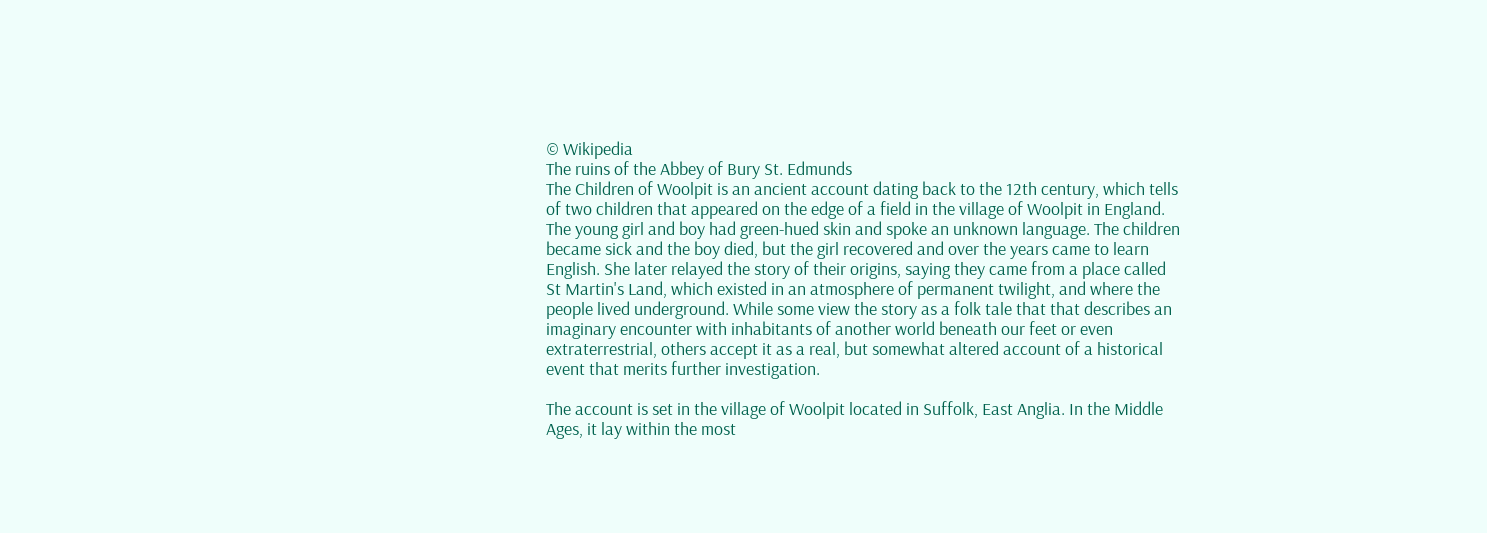© Wikipedia
The ruins of the Abbey of Bury St. Edmunds
The Children of Woolpit is an ancient account dating back to the 12th century, which tells of two children that appeared on the edge of a field in the village of Woolpit in England. The young girl and boy had green-hued skin and spoke an unknown language. The children became sick and the boy died, but the girl recovered and over the years came to learn English. She later relayed the story of their origins, saying they came from a place called St Martin's Land, which existed in an atmosphere of permanent twilight, and where the people lived underground. While some view the story as a folk tale that that describes an imaginary encounter with inhabitants of another world beneath our feet or even extraterrestrial, others accept it as a real, but somewhat altered account of a historical event that merits further investigation.

The account is set in the village of Woolpit located in Suffolk, East Anglia. In the Middle Ages, it lay within the most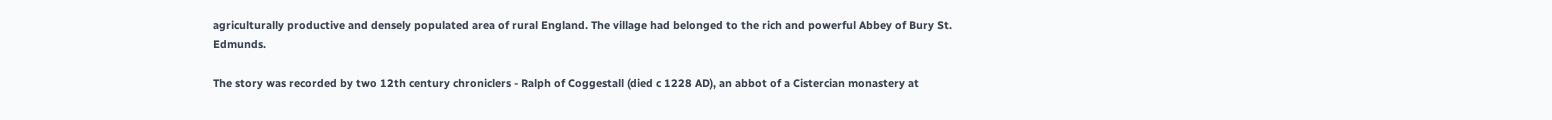agriculturally productive and densely populated area of rural England. The village had belonged to the rich and powerful Abbey of Bury St. Edmunds.

The story was recorded by two 12th century chroniclers - Ralph of Coggestall (died c 1228 AD), an abbot of a Cistercian monastery at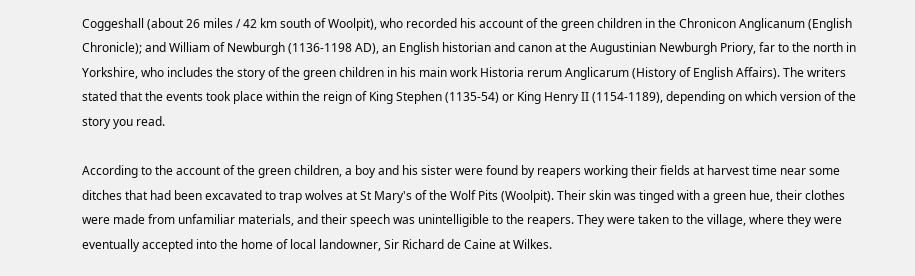Coggeshall (about 26 miles / 42 km south of Woolpit), who recorded his account of the green children in the Chronicon Anglicanum (English Chronicle); and William of Newburgh (1136-1198 AD), an English historian and canon at the Augustinian Newburgh Priory, far to the north in Yorkshire, who includes the story of the green children in his main work Historia rerum Anglicarum (History of English Affairs). The writers stated that the events took place within the reign of King Stephen (1135-54) or King Henry II (1154-1189), depending on which version of the story you read.

According to the account of the green children, a boy and his sister were found by reapers working their fields at harvest time near some ditches that had been excavated to trap wolves at St Mary's of the Wolf Pits (Woolpit). Their skin was tinged with a green hue, their clothes were made from unfamiliar materials, and their speech was unintelligible to the reapers. They were taken to the village, where they were eventually accepted into the home of local landowner, Sir Richard de Caine at Wilkes.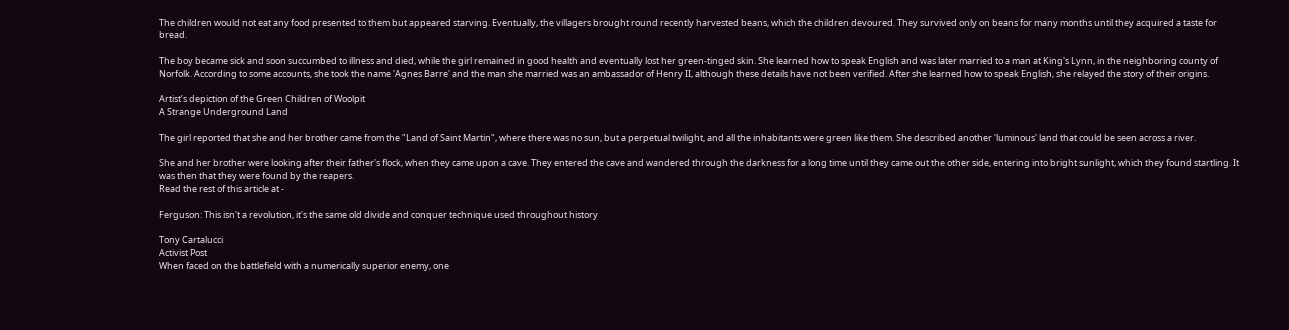The children would not eat any food presented to them but appeared starving. Eventually, the villagers brought round recently harvested beans, which the children devoured. They survived only on beans for many months until they acquired a taste for bread.

The boy became sick and soon succumbed to illness and died, while the girl remained in good health and eventually lost her green-tinged skin. She learned how to speak English and was later married to a man at King's Lynn, in the neighboring county of Norfolk. According to some accounts, she took the name 'Agnes Barre' and the man she married was an ambassador of Henry II, although these details have not been verified. After she learned how to speak English, she relayed the story of their origins.

Artist’s depiction of the Green Children of Woolpit
A Strange Underground Land

The girl reported that she and her brother came from the "Land of Saint Martin", where there was no sun, but a perpetual twilight, and all the inhabitants were green like them. She described another 'luminous' land that could be seen across a river.

She and her brother were looking after their father's flock, when they came upon a cave. They entered the cave and wandered through the darkness for a long time until they came out the other side, entering into bright sunlight, which they found startling. It was then that they were found by the reapers.
Read the rest of this article at -

Ferguson: This isn't a revolution, it's the same old divide and conquer technique used throughout history

Tony Cartalucci
Activist Post
When faced on the battlefield with a numerically superior enemy, one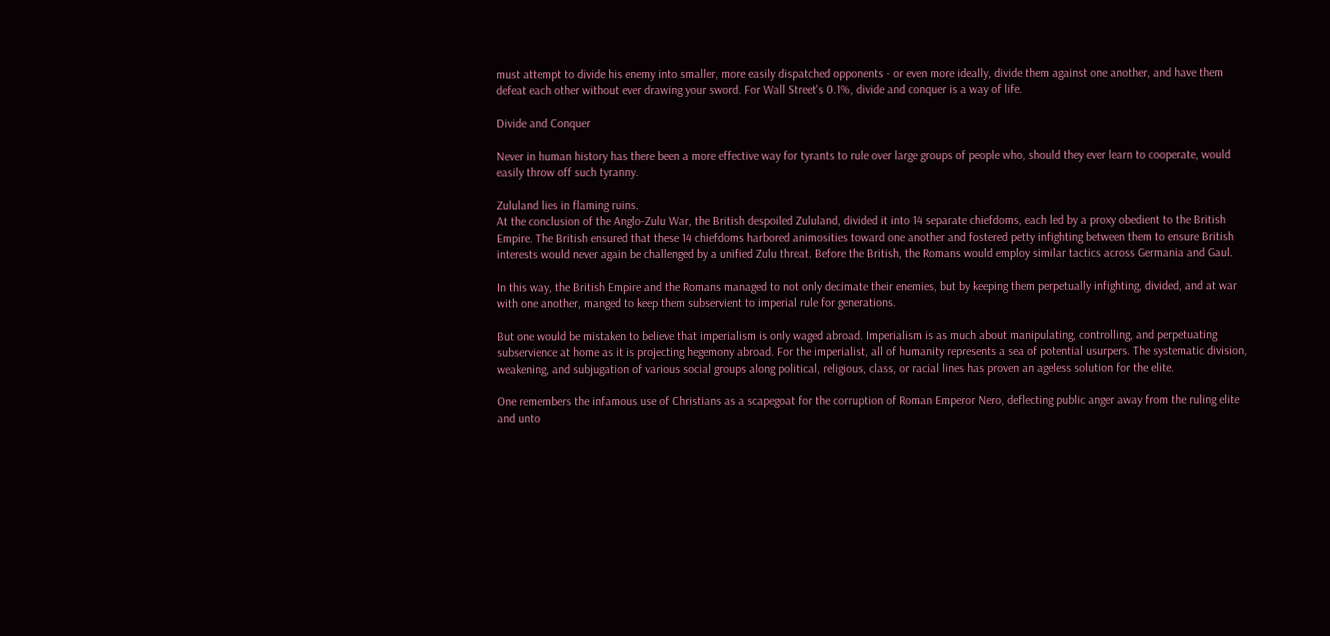must attempt to divide his enemy into smaller, more easily dispatched opponents - or even more ideally, divide them against one another, and have them defeat each other without ever drawing your sword. For Wall Street's 0.1%, divide and conquer is a way of life.

Divide and Conquer

Never in human history has there been a more effective way for tyrants to rule over large groups of people who, should they ever learn to cooperate, would easily throw off such tyranny.

Zululand lies in flaming ruins.
At the conclusion of the Anglo-Zulu War, the British despoiled Zululand, divided it into 14 separate chiefdoms, each led by a proxy obedient to the British Empire. The British ensured that these 14 chiefdoms harbored animosities toward one another and fostered petty infighting between them to ensure British interests would never again be challenged by a unified Zulu threat. Before the British, the Romans would employ similar tactics across Germania and Gaul.

In this way, the British Empire and the Romans managed to not only decimate their enemies, but by keeping them perpetually infighting, divided, and at war with one another, manged to keep them subservient to imperial rule for generations.

But one would be mistaken to believe that imperialism is only waged abroad. Imperialism is as much about manipulating, controlling, and perpetuating subservience at home as it is projecting hegemony abroad. For the imperialist, all of humanity represents a sea of potential usurpers. The systematic division, weakening, and subjugation of various social groups along political, religious, class, or racial lines has proven an ageless solution for the elite.

One remembers the infamous use of Christians as a scapegoat for the corruption of Roman Emperor Nero, deflecting public anger away from the ruling elite and unto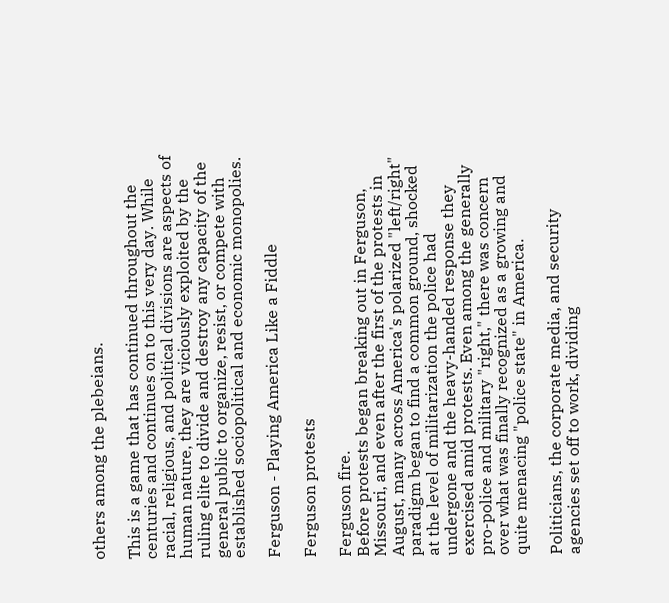others among the plebeians.

This is a game that has continued throughout the centuries and continues on to this very day. While racial, religious, and political divisions are aspects of human nature, they are viciously exploited by the ruling elite to divide and destroy any capacity of the general public to organize, resist, or compete with established sociopolitical and economic monopolies.

Ferguson - Playing America Like a Fiddle

Ferguson protests

Ferguson fire.
Before protests began breaking out in Ferguson, Missouri, and even after the first of the protests in August, many across America's polarized "left/right" paradigm began to find a common ground, shocked at the level of militarization the police had undergone and the heavy-handed response they exercised amid protests. Even among the generally pro-police and military "right," there was concern over what was finally recognized as a growing and quite menacing "police state" in America.

Politicians, the corporate media, and security agencies set off to work, dividing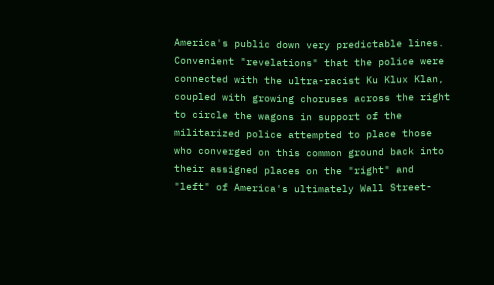America's public down very predictable lines. Convenient "revelations" that the police were connected with the ultra-racist Ku Klux Klan, coupled with growing choruses across the right to circle the wagons in support of the militarized police attempted to place those who converged on this common ground back into their assigned places on the "right" and "left" of America's ultimately Wall Street-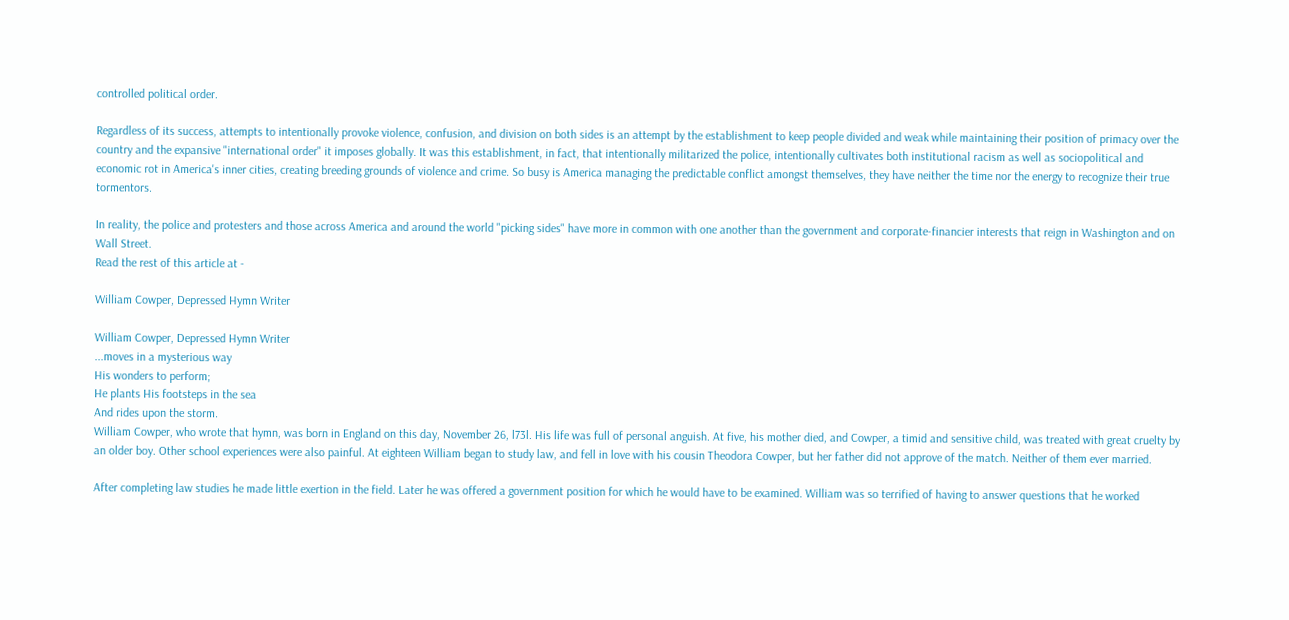controlled political order.

Regardless of its success, attempts to intentionally provoke violence, confusion, and division on both sides is an attempt by the establishment to keep people divided and weak while maintaining their position of primacy over the country and the expansive "international order" it imposes globally. It was this establishment, in fact, that intentionally militarized the police, intentionally cultivates both institutional racism as well as sociopolitical and economic rot in America's inner cities, creating breeding grounds of violence and crime. So busy is America managing the predictable conflict amongst themselves, they have neither the time nor the energy to recognize their true tormentors.

In reality, the police and protesters and those across America and around the world "picking sides" have more in common with one another than the government and corporate-financier interests that reign in Washington and on Wall Street.
Read the rest of this article at -

William Cowper, Depressed Hymn Writer

William Cowper, Depressed Hymn Writer
...moves in a mysterious way
His wonders to perform;
He plants His footsteps in the sea
And rides upon the storm.
William Cowper, who wrote that hymn, was born in England on this day, November 26, l73l. His life was full of personal anguish. At five, his mother died, and Cowper, a timid and sensitive child, was treated with great cruelty by an older boy. Other school experiences were also painful. At eighteen William began to study law, and fell in love with his cousin Theodora Cowper, but her father did not approve of the match. Neither of them ever married.

After completing law studies he made little exertion in the field. Later he was offered a government position for which he would have to be examined. William was so terrified of having to answer questions that he worked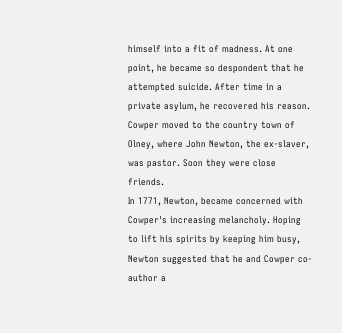himself into a fit of madness. At one point, he became so despondent that he attempted suicide. After time in a private asylum, he recovered his reason. Cowper moved to the country town of Olney, where John Newton, the ex-slaver, was pastor. Soon they were close friends.
In 1771, Newton, became concerned with Cowper's increasing melancholy. Hoping to lift his spirits by keeping him busy, Newton suggested that he and Cowper co-author a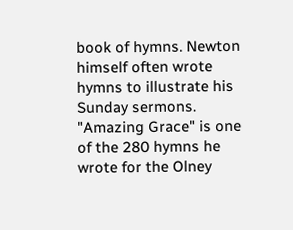book of hymns. Newton himself often wrote hymns to illustrate his Sunday sermons. "Amazing Grace" is one of the 280 hymns he wrote for the Olney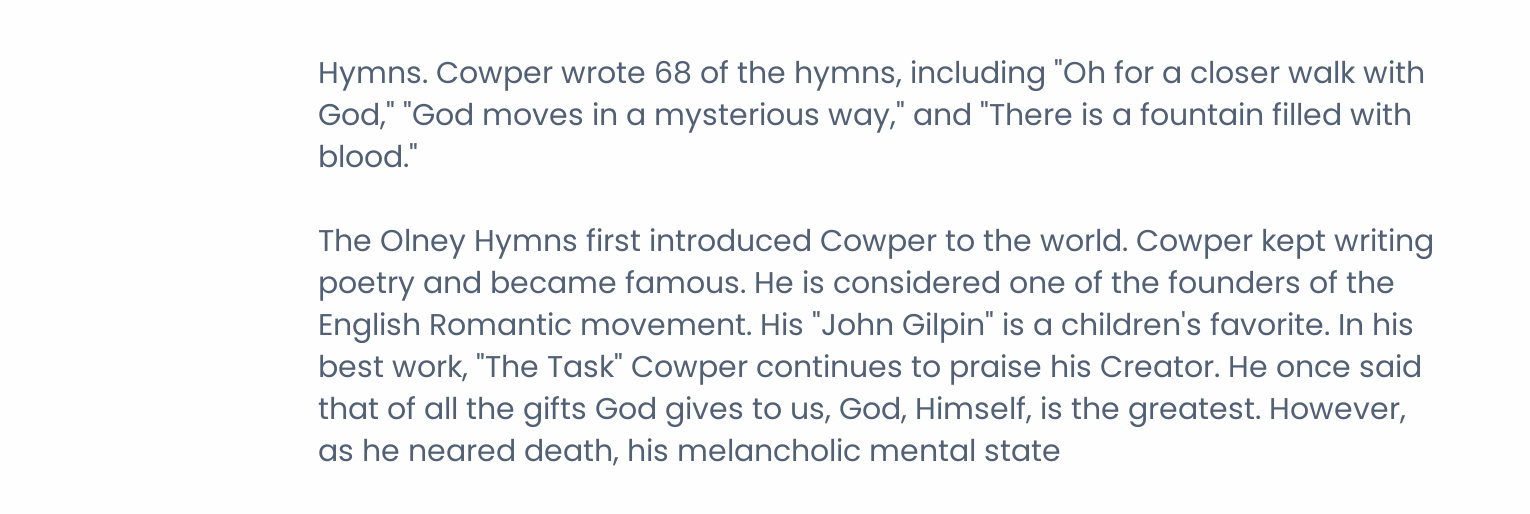Hymns. Cowper wrote 68 of the hymns, including "Oh for a closer walk with God," "God moves in a mysterious way," and "There is a fountain filled with blood."

The Olney Hymns first introduced Cowper to the world. Cowper kept writing poetry and became famous. He is considered one of the founders of the English Romantic movement. His "John Gilpin" is a children's favorite. In his best work, "The Task" Cowper continues to praise his Creator. He once said that of all the gifts God gives to us, God, Himself, is the greatest. However, as he neared death, his melancholic mental state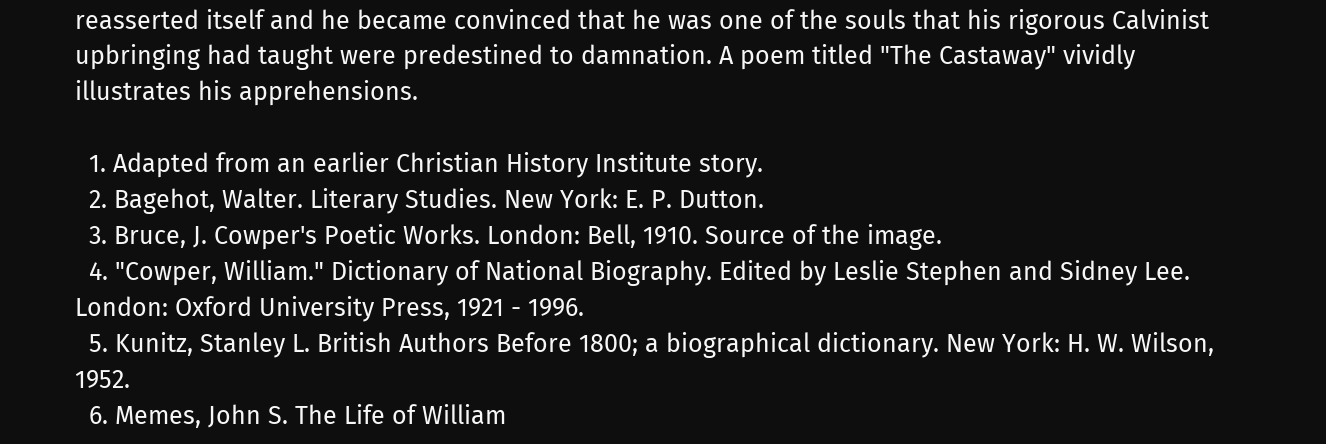reasserted itself and he became convinced that he was one of the souls that his rigorous Calvinist upbringing had taught were predestined to damnation. A poem titled "The Castaway" vividly illustrates his apprehensions.

  1. Adapted from an earlier Christian History Institute story.
  2. Bagehot, Walter. Literary Studies. New York: E. P. Dutton.
  3. Bruce, J. Cowper's Poetic Works. London: Bell, 1910. Source of the image.
  4. "Cowper, William." Dictionary of National Biography. Edited by Leslie Stephen and Sidney Lee. London: Oxford University Press, 1921 - 1996.
  5. Kunitz, Stanley L. British Authors Before 1800; a biographical dictionary. New York: H. W. Wilson, 1952.
  6. Memes, John S. The Life of William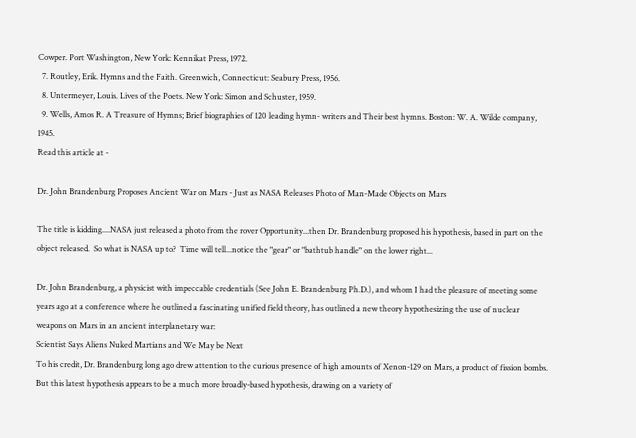Cowper. Port Washington, New York: Kennikat Press, 1972.
  7. Routley, Erik. Hymns and the Faith. Greenwich, Connecticut: Seabury Press, 1956.
  8. Untermeyer, Louis. Lives of the Poets. New York: Simon and Schuster, 1959.
  9. Wells, Amos R. A Treasure of Hymns; Brief biographies of 120 leading hymn- writers and Their best hymns. Boston: W. A. Wilde company, 1945.
Read this article at -

Dr. John Brandenburg Proposes Ancient War on Mars - Just as NASA Releases Photo of Man-Made Objects on Mars

The title is kidding....NASA just released a photo from the rover Opportunity...then Dr. Brandenburg proposed his hypothesis, based in part on the object released.  So what is NASA up to?  Time will tell...notice the "gear" or "bathtub handle" on the lower right...

Dr. John Brandenburg, a physicist with impeccable credentials (See John E. Brandenburg Ph.D.), and whom I had the pleasure of meeting some years ago at a conference where he outlined a fascinating unified field theory, has outlined a new theory hypothesizing the use of nuclear weapons on Mars in an ancient interplanetary war:
Scientist Says Aliens Nuked Martians and We May be Next
To his credit, Dr. Brandenburg long ago drew attention to the curious presence of high amounts of Xenon-129 on Mars, a product of fission bombs. But this latest hypothesis appears to be a much more broadly-based hypothesis, drawing on a variety of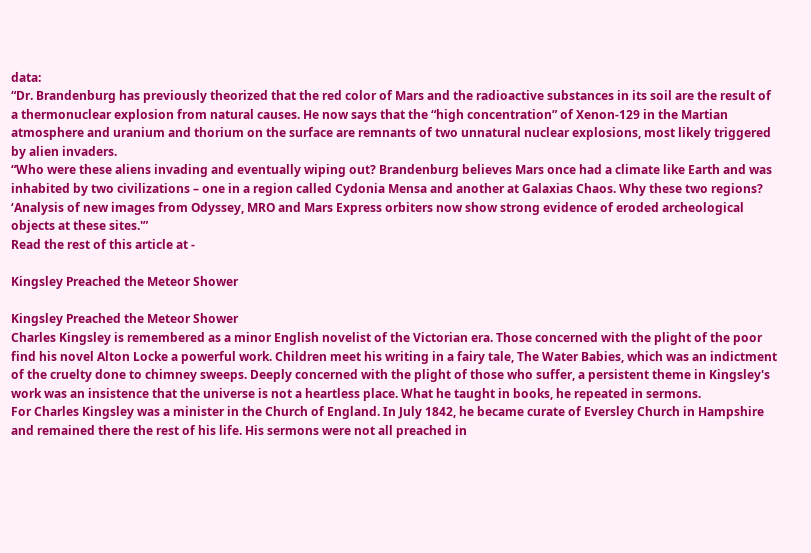data:
“Dr. Brandenburg has previously theorized that the red color of Mars and the radioactive substances in its soil are the result of a thermonuclear explosion from natural causes. He now says that the “high concentration” of Xenon-129 in the Martian atmosphere and uranium and thorium on the surface are remnants of two unnatural nuclear explosions, most likely triggered by alien invaders.
“Who were these aliens invading and eventually wiping out? Brandenburg believes Mars once had a climate like Earth and was inhabited by two civilizations – one in a region called Cydonia Mensa and another at Galaxias Chaos. Why these two regions?
‘Analysis of new images from Odyssey, MRO and Mars Express orbiters now show strong evidence of eroded archeological objects at these sites.'”
Read the rest of this article at -

Kingsley Preached the Meteor Shower

Kingsley Preached the Meteor Shower
Charles Kingsley is remembered as a minor English novelist of the Victorian era. Those concerned with the plight of the poor find his novel Alton Locke a powerful work. Children meet his writing in a fairy tale, The Water Babies, which was an indictment of the cruelty done to chimney sweeps. Deeply concerned with the plight of those who suffer, a persistent theme in Kingsley's work was an insistence that the universe is not a heartless place. What he taught in books, he repeated in sermons.
For Charles Kingsley was a minister in the Church of England. In July 1842, he became curate of Eversley Church in Hampshire and remained there the rest of his life. His sermons were not all preached in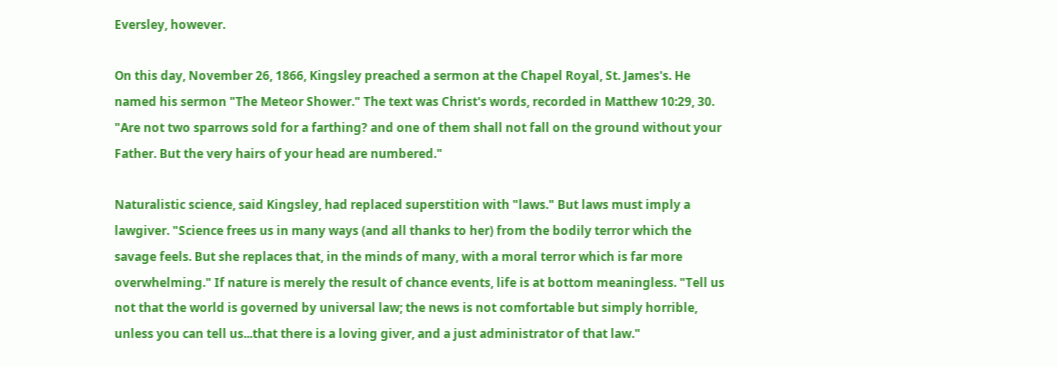Eversley, however.

On this day, November 26, 1866, Kingsley preached a sermon at the Chapel Royal, St. James's. He named his sermon "The Meteor Shower." The text was Christ's words, recorded in Matthew 10:29, 30. "Are not two sparrows sold for a farthing? and one of them shall not fall on the ground without your Father. But the very hairs of your head are numbered."

Naturalistic science, said Kingsley, had replaced superstition with "laws." But laws must imply a lawgiver. "Science frees us in many ways (and all thanks to her) from the bodily terror which the savage feels. But she replaces that, in the minds of many, with a moral terror which is far more overwhelming." If nature is merely the result of chance events, life is at bottom meaningless. "Tell us not that the world is governed by universal law; the news is not comfortable but simply horrible, unless you can tell us...that there is a loving giver, and a just administrator of that law."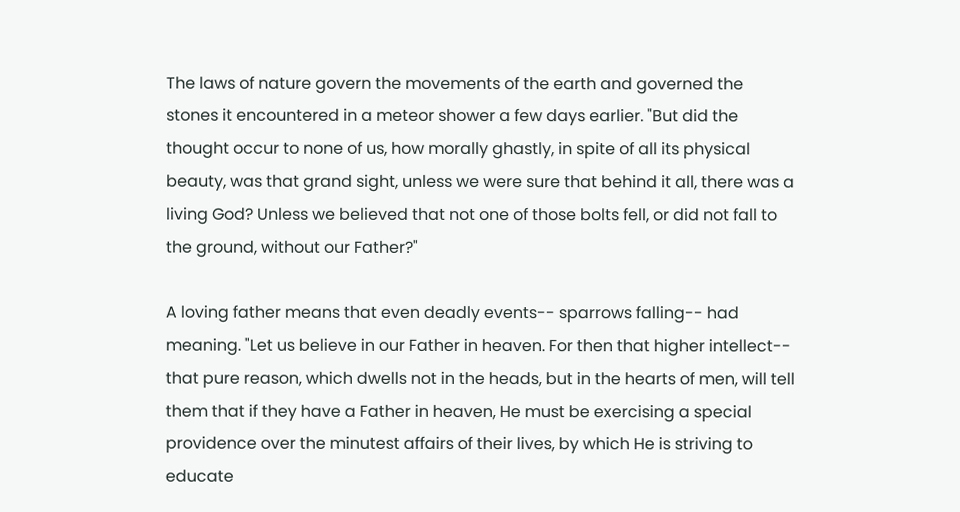The laws of nature govern the movements of the earth and governed the stones it encountered in a meteor shower a few days earlier. "But did the thought occur to none of us, how morally ghastly, in spite of all its physical beauty, was that grand sight, unless we were sure that behind it all, there was a living God? Unless we believed that not one of those bolts fell, or did not fall to the ground, without our Father?"

A loving father means that even deadly events-- sparrows falling-- had meaning. "Let us believe in our Father in heaven. For then that higher intellect-- that pure reason, which dwells not in the heads, but in the hearts of men, will tell them that if they have a Father in heaven, He must be exercising a special providence over the minutest affairs of their lives, by which He is striving to educate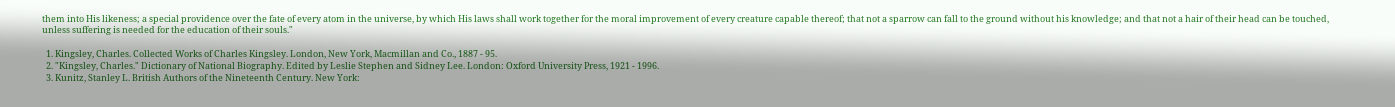them into His likeness; a special providence over the fate of every atom in the universe, by which His laws shall work together for the moral improvement of every creature capable thereof; that not a sparrow can fall to the ground without his knowledge; and that not a hair of their head can be touched, unless suffering is needed for the education of their souls."

  1. Kingsley, Charles. Collected Works of Charles Kingsley. London, New York, Macmillan and Co., 1887 - 95.
  2. "Kingsley, Charles." Dictionary of National Biography. Edited by Leslie Stephen and Sidney Lee. London: Oxford University Press, 1921 - 1996.
  3. Kunitz, Stanley L. British Authors of the Nineteenth Century. New York: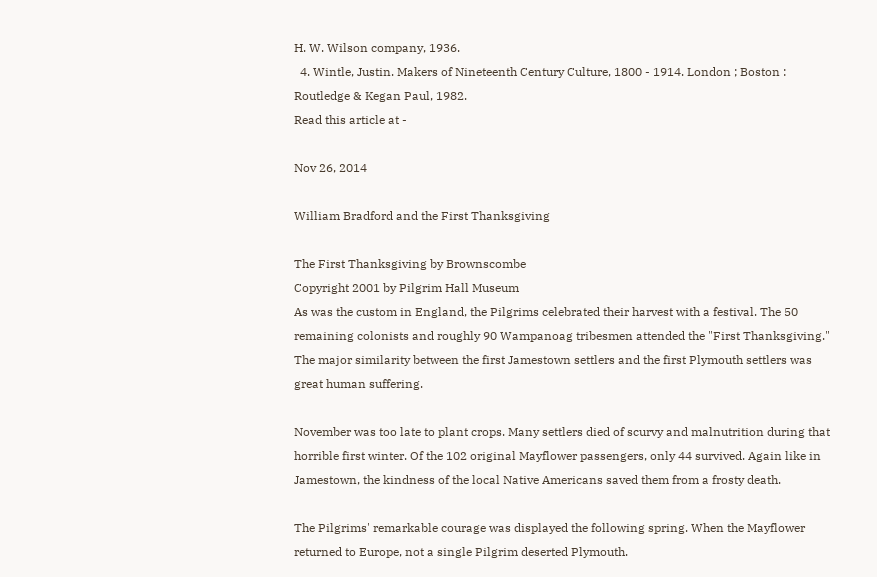H. W. Wilson company, 1936.
  4. Wintle, Justin. Makers of Nineteenth Century Culture, 1800 - 1914. London ; Boston : Routledge & Kegan Paul, 1982.
Read this article at -

Nov 26, 2014

William Bradford and the First Thanksgiving

The First Thanksgiving by Brownscombe
Copyright 2001 by Pilgrim Hall Museum
As was the custom in England, the Pilgrims celebrated their harvest with a festival. The 50 remaining colonists and roughly 90 Wampanoag tribesmen attended the "First Thanksgiving."
The major similarity between the first Jamestown settlers and the first Plymouth settlers was great human suffering.

November was too late to plant crops. Many settlers died of scurvy and malnutrition during that horrible first winter. Of the 102 original Mayflower passengers, only 44 survived. Again like in Jamestown, the kindness of the local Native Americans saved them from a frosty death.

The Pilgrims' remarkable courage was displayed the following spring. When the Mayflower returned to Europe, not a single Pilgrim deserted Plymouth.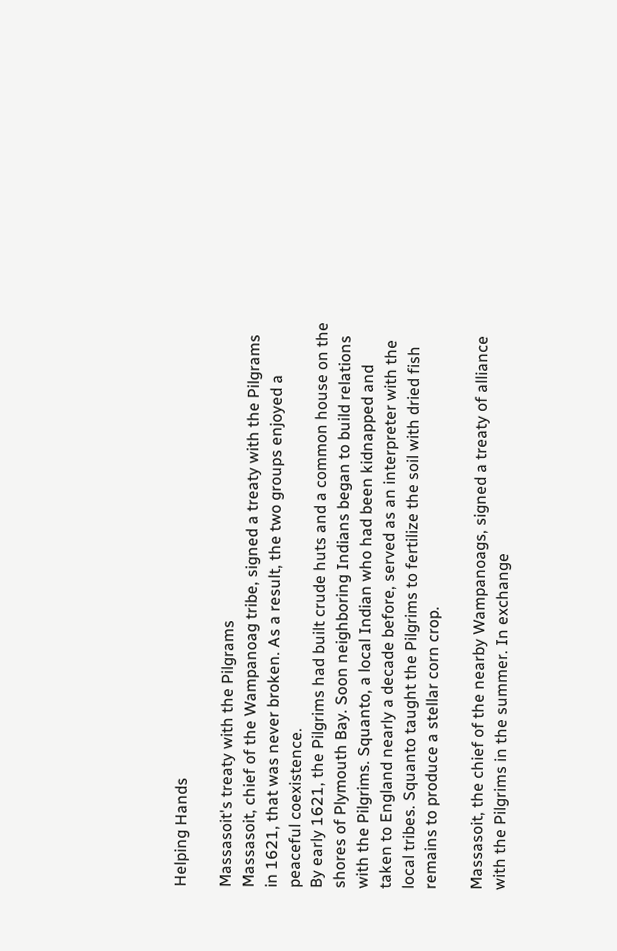Helping Hands

Massasoit's treaty with the Pilgrams
Massasoit, chief of the Wampanoag tribe, signed a treaty with the Pilgrams in 1621, that was never broken. As a result, the two groups enjoyed a peaceful coexistence.
By early 1621, the Pilgrims had built crude huts and a common house on the shores of Plymouth Bay. Soon neighboring Indians began to build relations with the Pilgrims. Squanto, a local Indian who had been kidnapped and taken to England nearly a decade before, served as an interpreter with the local tribes. Squanto taught the Pilgrims to fertilize the soil with dried fish remains to produce a stellar corn crop.

Massasoit, the chief of the nearby Wampanoags, signed a treaty of alliance with the Pilgrims in the summer. In exchange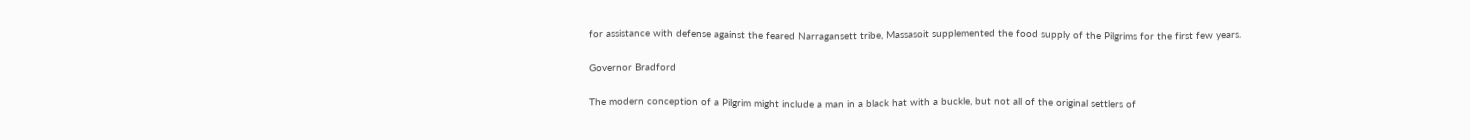for assistance with defense against the feared Narragansett tribe, Massasoit supplemented the food supply of the Pilgrims for the first few years.

Governor Bradford

The modern conception of a Pilgrim might include a man in a black hat with a buckle, but not all of the original settlers of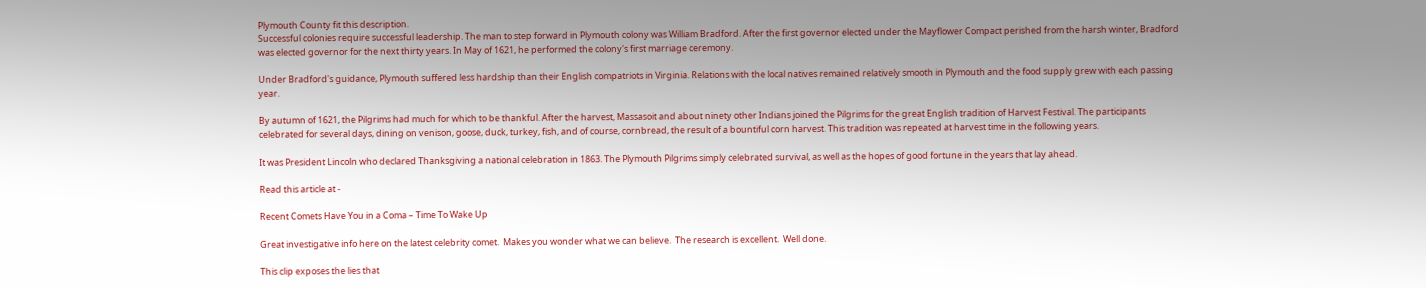Plymouth County fit this description.
Successful colonies require successful leadership. The man to step forward in Plymouth colony was William Bradford. After the first governor elected under the Mayflower Compact perished from the harsh winter, Bradford was elected governor for the next thirty years. In May of 1621, he performed the colony's first marriage ceremony.

Under Bradford's guidance, Plymouth suffered less hardship than their English compatriots in Virginia. Relations with the local natives remained relatively smooth in Plymouth and the food supply grew with each passing year.

By autumn of 1621, the Pilgrims had much for which to be thankful. After the harvest, Massasoit and about ninety other Indians joined the Pilgrims for the great English tradition of Harvest Festival. The participants celebrated for several days, dining on venison, goose, duck, turkey, fish, and of course, cornbread, the result of a bountiful corn harvest. This tradition was repeated at harvest time in the following years.

It was President Lincoln who declared Thanksgiving a national celebration in 1863. The Plymouth Pilgrims simply celebrated survival, as well as the hopes of good fortune in the years that lay ahead.

Read this article at -

Recent Comets Have You in a Coma – Time To Wake Up

Great investigative info here on the latest celebrity comet.  Makes you wonder what we can believe.  The research is excellent.  Well done.

This clip exposes the lies that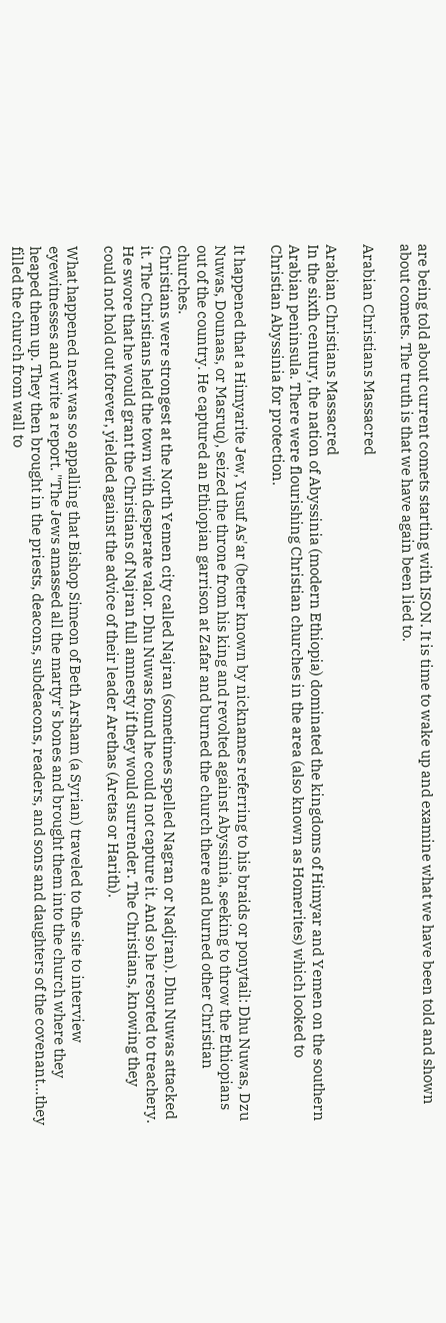are being told about current comets starting with ISON. It is time to wake up and examine what we have been told and shown about comets. The truth is that we have again been lied to.

Arabian Christians Massacred

Arabian Christians Massacred
In the sixth century, the nation of Abyssinia (modern Ethiopia) dominated the kingdoms of Himyar and Yemen on the southern Arabian peninsula. There were flourishing Christian churches in the area (also known as Homerites) which looked to Christian Abyssinia for protection.

It happened that a Himyarite Jew, Yusuf As'ar (better known by nicknames referring to his braids or ponytail: Dhu Nuwas, Dzu Nuwas, Dounaas, or Masruq), seized the throne from his king and revolted against Abyssinia, seeking to throw the Ethiopians out of the country. He captured an Ethiopian garrison at Zafar and burned the church there and burned other Christian churches.
Christians were strongest at the North Yemen city called Najran (sometimes spelled Nagran or Nadjran). Dhu Nuwas attacked it. The Christians held the town with desperate valor. Dhu Nuwas found he could not capture it. And so he resorted to treachery. He swore that he would grant the Christians of Najran full amnesty if they would surrender. The Christians, knowing they could not hold out forever, yielded against the advice of their leader Arethas (Aretas or Harith).

What happened next was so appalling that Bishop Simeon of Beth Arsham (a Syrian) traveled to the site to interview eyewitnesses and write a report. "The Jews amassed all the martyr's bones and brought them into the church where they heaped them up. They then brought in the priests, deacons, subdeacons, readers, and sons and daughters of the covenant...they filled the church from wall to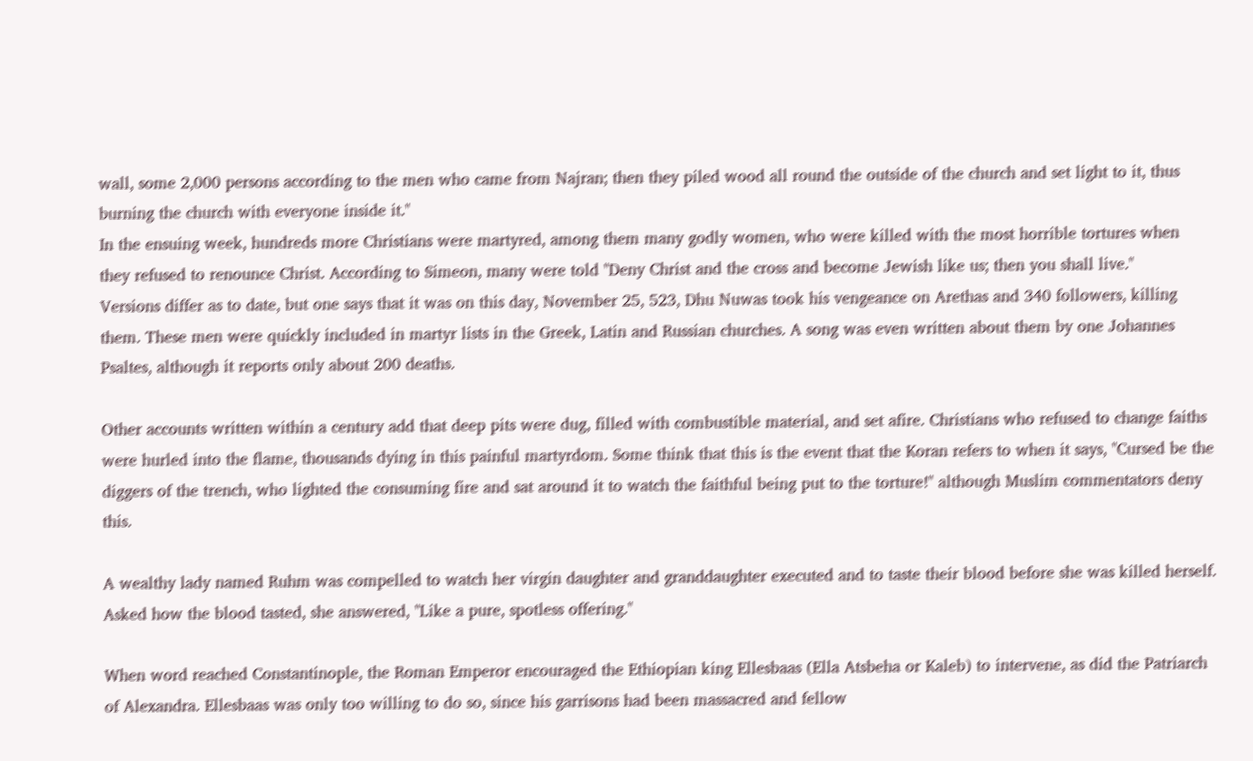wall, some 2,000 persons according to the men who came from Najran; then they piled wood all round the outside of the church and set light to it, thus burning the church with everyone inside it."
In the ensuing week, hundreds more Christians were martyred, among them many godly women, who were killed with the most horrible tortures when they refused to renounce Christ. According to Simeon, many were told "Deny Christ and the cross and become Jewish like us; then you shall live."
Versions differ as to date, but one says that it was on this day, November 25, 523, Dhu Nuwas took his vengeance on Arethas and 340 followers, killing them. These men were quickly included in martyr lists in the Greek, Latin and Russian churches. A song was even written about them by one Johannes Psaltes, although it reports only about 200 deaths.

Other accounts written within a century add that deep pits were dug, filled with combustible material, and set afire. Christians who refused to change faiths were hurled into the flame, thousands dying in this painful martyrdom. Some think that this is the event that the Koran refers to when it says, "Cursed be the diggers of the trench, who lighted the consuming fire and sat around it to watch the faithful being put to the torture!" although Muslim commentators deny this.

A wealthy lady named Ruhm was compelled to watch her virgin daughter and granddaughter executed and to taste their blood before she was killed herself. Asked how the blood tasted, she answered, "Like a pure, spotless offering."

When word reached Constantinople, the Roman Emperor encouraged the Ethiopian king Ellesbaas (Ella Atsbeha or Kaleb) to intervene, as did the Patriarch of Alexandra. Ellesbaas was only too willing to do so, since his garrisons had been massacred and fellow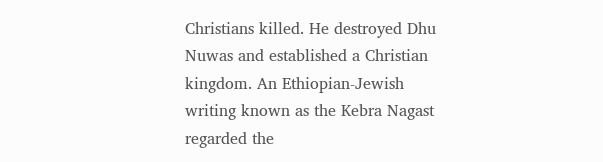Christians killed. He destroyed Dhu Nuwas and established a Christian kingdom. An Ethiopian-Jewish writing known as the Kebra Nagast regarded the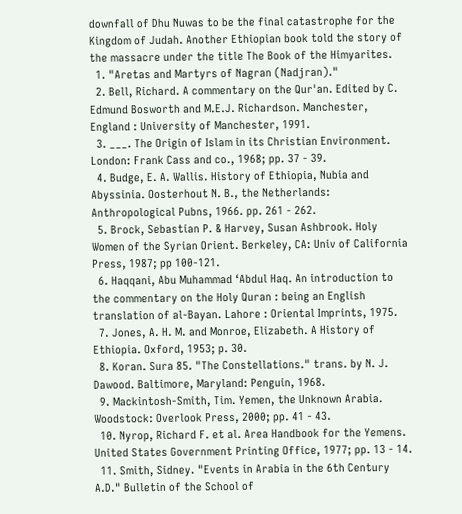downfall of Dhu Nuwas to be the final catastrophe for the Kingdom of Judah. Another Ethiopian book told the story of the massacre under the title The Book of the Himyarites.
  1. "Aretas and Martyrs of Nagran (Nadjran)."
  2. Bell, Richard. A commentary on the Qur'an. Edited by C. Edmund Bosworth and M.E.J. Richardson. Manchester, England : University of Manchester, 1991.
  3. ___. The Origin of Islam in its Christian Environment. London: Frank Cass and co., 1968; pp. 37 - 39.
  4. Budge, E. A. Wallis. History of Ethiopia, Nubia and Abyssinia. Oosterhout N. B., the Netherlands: Anthropological Pubns, 1966. pp. 261 - 262.
  5. Brock, Sebastian P. & Harvey, Susan Ashbrook. Holy Women of the Syrian Orient. Berkeley, CA: Univ of California Press, 1987; pp 100-121.
  6. Haqqani, Abu Muhammad ‘Abdul Haq. An introduction to the commentary on the Holy Quran : being an English translation of al-Bayan. Lahore : Oriental Imprints, 1975.
  7. Jones, A. H. M. and Monroe, Elizabeth. A History of Ethiopia. Oxford, 1953; p. 30.
  8. Koran. Sura 85. "The Constellations." trans. by N. J. Dawood. Baltimore, Maryland: Penguin, 1968.
  9. Mackintosh-Smith, Tim. Yemen, the Unknown Arabia. Woodstock: Overlook Press, 2000; pp. 41 - 43.
  10. Nyrop, Richard F. et al. Area Handbook for the Yemens. United States Government Printing Office, 1977; pp. 13 - 14.
  11. Smith, Sidney. "Events in Arabia in the 6th Century A.D." Bulletin of the School of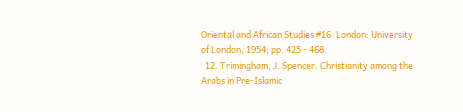Oriental and African Studies #16. London: University of London, 1954; pp. 425 - 468.
  12. Trimingham, J. Spencer. Christianity among the Arabs in Pre-Islamic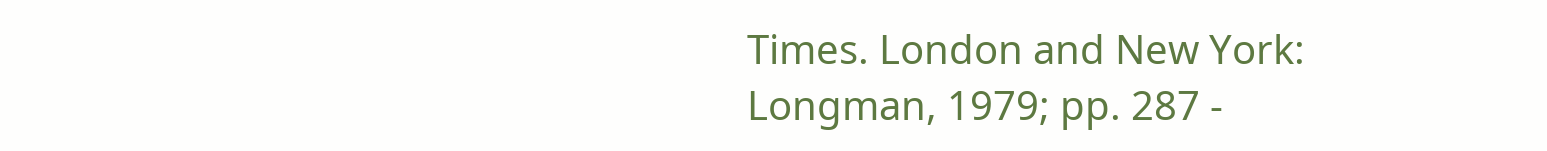Times. London and New York: Longman, 1979; pp. 287 -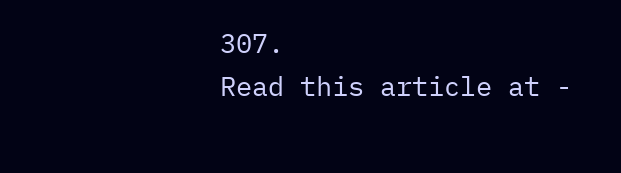307.
Read this article at -